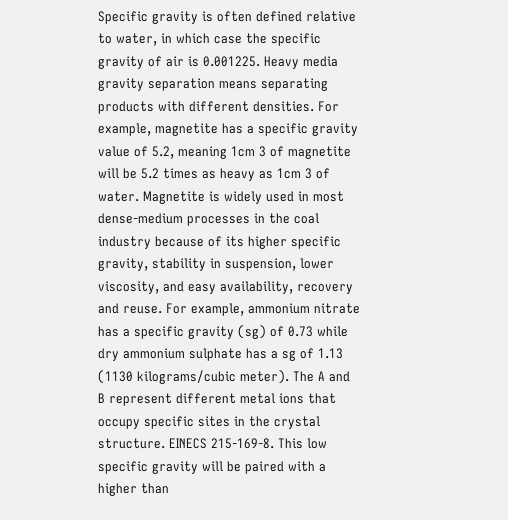Specific gravity is often defined relative to water, in which case the specific gravity of air is 0.001225. Heavy media gravity separation means separating products with different densities. For example, magnetite has a specific gravity value of 5.2, meaning 1cm 3 of magnetite will be 5.2 times as heavy as 1cm 3 of water. Magnetite is widely used in most dense-medium processes in the coal industry because of its higher specific gravity, stability in suspension, lower viscosity, and easy availability, recovery and reuse. For example, ammonium nitrate has a specific gravity (sg) of 0.73 while dry ammonium sulphate has a sg of 1.13 (1130 kilograms/cubic meter). The A and B represent different metal ions that occupy specific sites in the crystal structure. EINECS 215-169-8. This low specific gravity will be paired with a higher than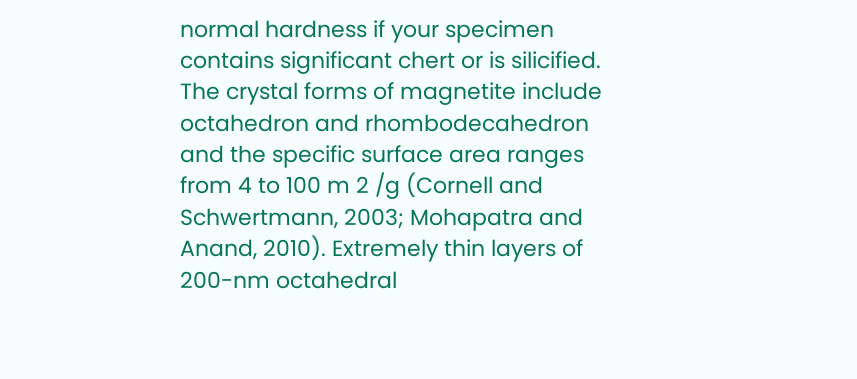normal hardness if your specimen contains significant chert or is silicified. The crystal forms of magnetite include octahedron and rhombodecahedron and the specific surface area ranges from 4 to 100 m 2 /g (Cornell and Schwertmann, 2003; Mohapatra and Anand, 2010). Extremely thin layers of 200-nm octahedral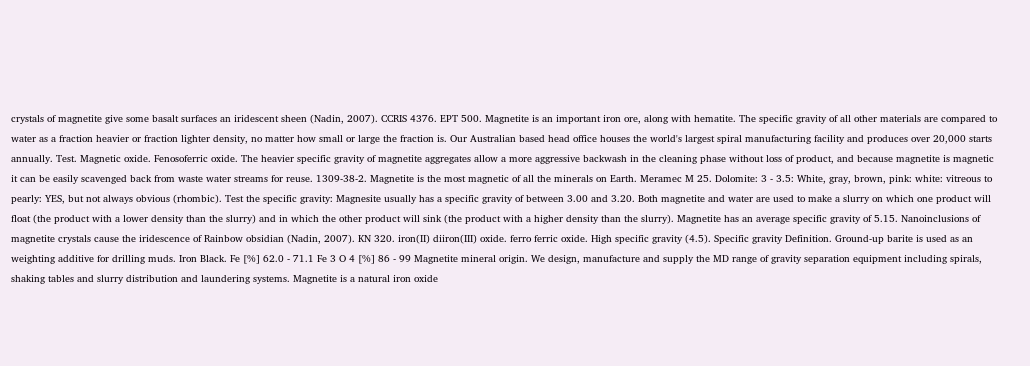crystals of magnetite give some basalt surfaces an iridescent sheen (Nadin, 2007). CCRIS 4376. EPT 500. Magnetite is an important iron ore, along with hematite. The specific gravity of all other materials are compared to water as a fraction heavier or fraction lighter density, no matter how small or large the fraction is. Our Australian based head office houses the world's largest spiral manufacturing facility and produces over 20,000 starts annually. Test. Magnetic oxide. Fenosoferric oxide. The heavier specific gravity of magnetite aggregates allow a more aggressive backwash in the cleaning phase without loss of product, and because magnetite is magnetic it can be easily scavenged back from waste water streams for reuse. 1309-38-2. Magnetite is the most magnetic of all the minerals on Earth. Meramec M 25. Dolomite: 3 - 3.5: White, gray, brown, pink: white: vitreous to pearly: YES, but not always obvious (rhombic). Test the specific gravity: Magnesite usually has a specific gravity of between 3.00 and 3.20. Both magnetite and water are used to make a slurry on which one product will float (the product with a lower density than the slurry) and in which the other product will sink (the product with a higher density than the slurry). Magnetite has an average specific gravity of 5.15. Nanoinclusions of magnetite crystals cause the iridescence of Rainbow obsidian (Nadin, 2007). KN 320. iron(II) diiron(III) oxide. ferro ferric oxide. High specific gravity (4.5). Specific gravity Definition. Ground-up barite is used as an weighting additive for drilling muds. Iron Black. Fe [%] 62.0 - 71.1 Fe 3 O 4 [%] 86 - 99 Magnetite mineral origin. We design, manufacture and supply the MD range of gravity separation equipment including spirals, shaking tables and slurry distribution and laundering systems. Magnetite is a natural iron oxide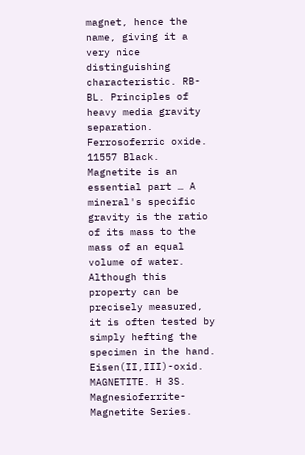magnet, hence the name, giving it a very nice distinguishing characteristic. RB-BL. Principles of heavy media gravity separation. Ferrosoferric oxide. 11557 Black. Magnetite is an essential part … A mineral's specific gravity is the ratio of its mass to the mass of an equal volume of water. Although this property can be precisely measured, it is often tested by simply hefting the specimen in the hand. Eisen(II,III)-oxid. MAGNETITE. H 3S. Magnesioferrite-Magnetite Series.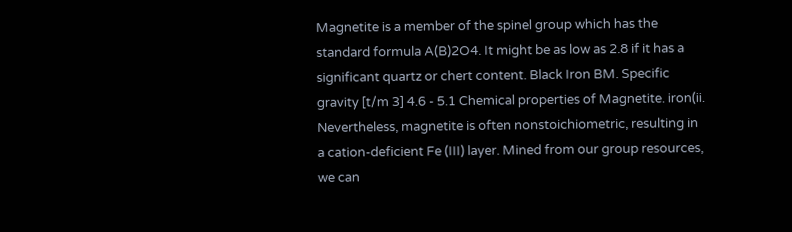Magnetite is a member of the spinel group which has the standard formula A(B)2O4. It might be as low as 2.8 if it has a significant quartz or chert content. Black Iron BM. Specific gravity [t/m 3] 4.6 - 5.1 Chemical properties of Magnetite. iron(ii. Nevertheless, magnetite is often nonstoichiometric, resulting in a cation-deficient Fe (III) layer. Mined from our group resources, we can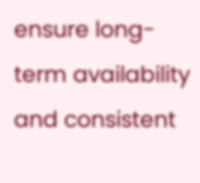ensure long-term availability and consistent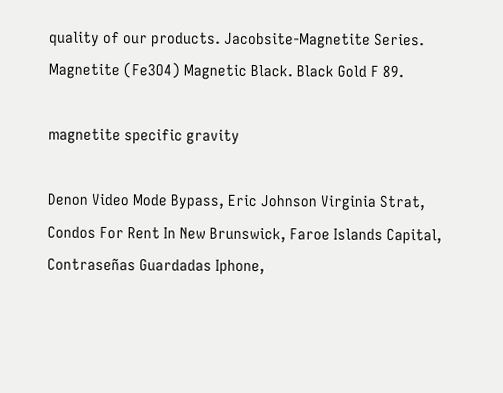quality of our products. Jacobsite-Magnetite Series. Magnetite (Fe3O4) Magnetic Black. Black Gold F 89.

magnetite specific gravity

Denon Video Mode Bypass, Eric Johnson Virginia Strat, Condos For Rent In New Brunswick, Faroe Islands Capital, Contraseñas Guardadas Iphone,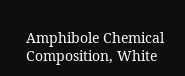Amphibole Chemical Composition, White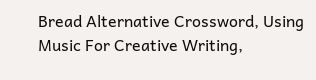Bread Alternative Crossword, Using Music For Creative Writing,